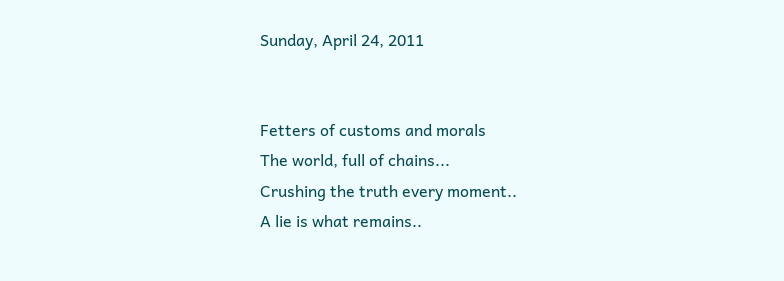Sunday, April 24, 2011


Fetters of customs and morals
The world, full of chains...
Crushing the truth every moment..
A lie is what remains..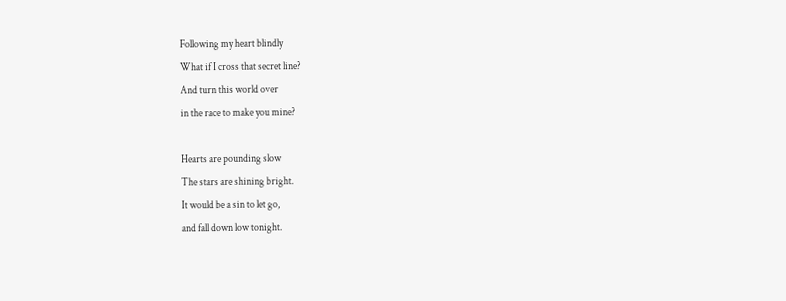Following my heart blindly
What if I cross that secret line?
And turn this world over
in the race to make you mine?

Hearts are pounding slow
The stars are shining bright.
It would be a sin to let go,
and fall down low tonight.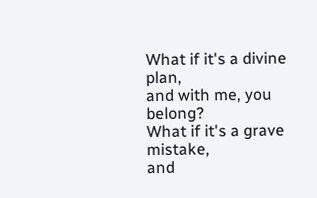What if it's a divine plan,
and with me, you belong?
What if it's a grave mistake,
and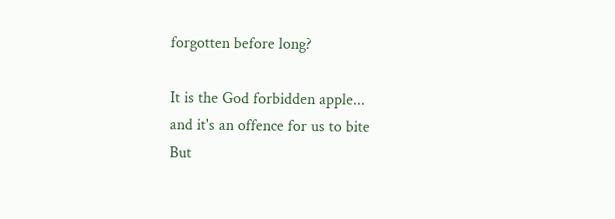forgotten before long?

It is the God forbidden apple...
and it's an offence for us to bite
But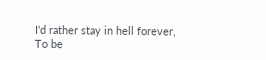I'd rather stay in hell forever,
To be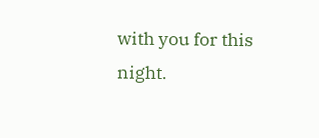with you for this night.